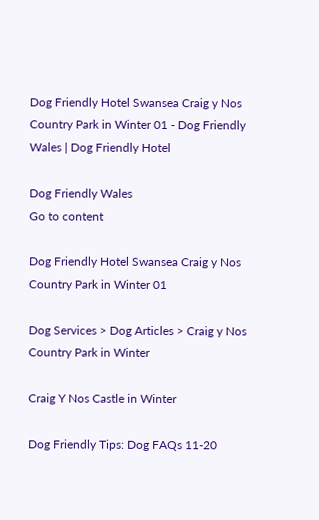Dog Friendly Hotel Swansea Craig y Nos Country Park in Winter 01 - Dog Friendly Wales | Dog Friendly Hotel

Dog Friendly Wales
Go to content

Dog Friendly Hotel Swansea Craig y Nos Country Park in Winter 01

Dog Services > Dog Articles > Craig y Nos Country Park in Winter

Craig Y Nos Castle in Winter

Dog Friendly Tips: Dog FAQs 11-20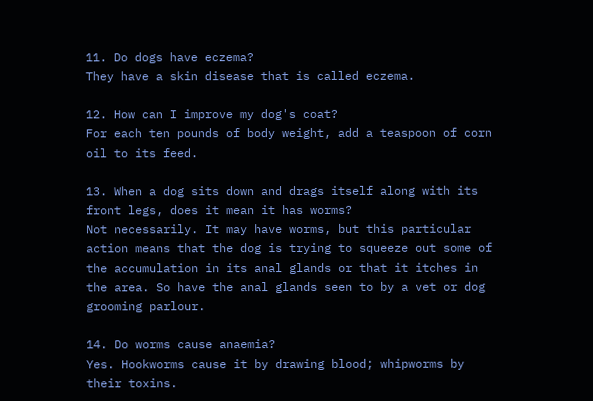11. Do dogs have eczema?
They have a skin disease that is called eczema.

12. How can I improve my dog's coat?
For each ten pounds of body weight, add a teaspoon of corn oil to its feed.

13. When a dog sits down and drags itself along with its front legs, does it mean it has worms?
Not necessarily. It may have worms, but this particular action means that the dog is trying to squeeze out some of the accumulation in its anal glands or that it itches in the area. So have the anal glands seen to by a vet or dog grooming parlour.

14. Do worms cause anaemia?
Yes. Hookworms cause it by drawing blood; whipworms by their toxins.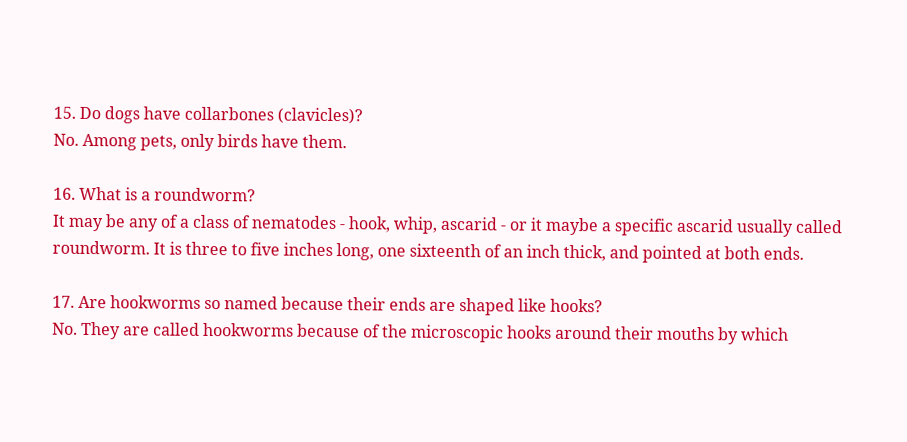15. Do dogs have collarbones (clavicles)?
No. Among pets, only birds have them.

16. What is a roundworm?
It may be any of a class of nematodes - hook, whip, ascarid - or it maybe a specific ascarid usually called roundworm. It is three to five inches long, one sixteenth of an inch thick, and pointed at both ends.

17. Are hookworms so named because their ends are shaped like hooks?
No. They are called hookworms because of the microscopic hooks around their mouths by which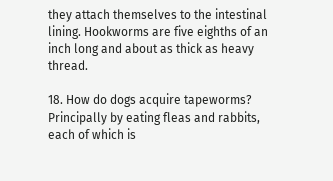they attach themselves to the intestinal lining. Hookworms are five eighths of an inch long and about as thick as heavy thread.

18. How do dogs acquire tapeworms?
Principally by eating fleas and rabbits, each of which is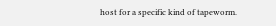host for a specific kind of tapeworm.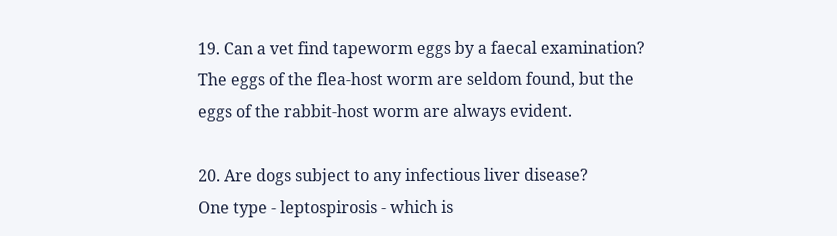19. Can a vet find tapeworm eggs by a faecal examination?
The eggs of the flea-host worm are seldom found, but the eggs of the rabbit-host worm are always evident.

20. Are dogs subject to any infectious liver disease?
One type - leptospirosis - which is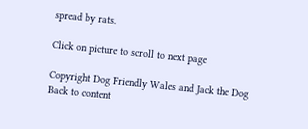spread by rats.

Click on picture to scroll to next page

Copyright Dog Friendly Wales and Jack the Dog
Back to content